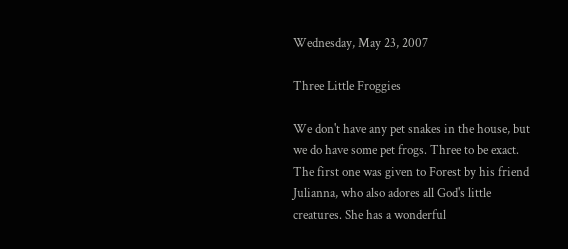Wednesday, May 23, 2007

Three Little Froggies

We don't have any pet snakes in the house, but we do have some pet frogs. Three to be exact. The first one was given to Forest by his friend Julianna, who also adores all God's little creatures. She has a wonderful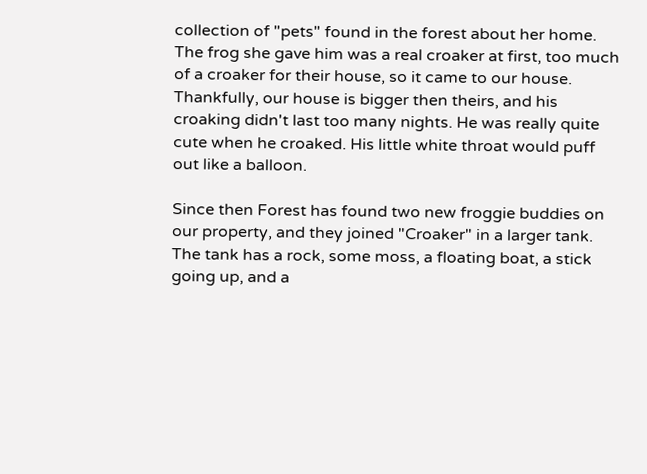collection of "pets" found in the forest about her home. The frog she gave him was a real croaker at first, too much of a croaker for their house, so it came to our house. Thankfully, our house is bigger then theirs, and his croaking didn't last too many nights. He was really quite cute when he croaked. His little white throat would puff out like a balloon.

Since then Forest has found two new froggie buddies on our property, and they joined "Croaker" in a larger tank. The tank has a rock, some moss, a floating boat, a stick going up, and a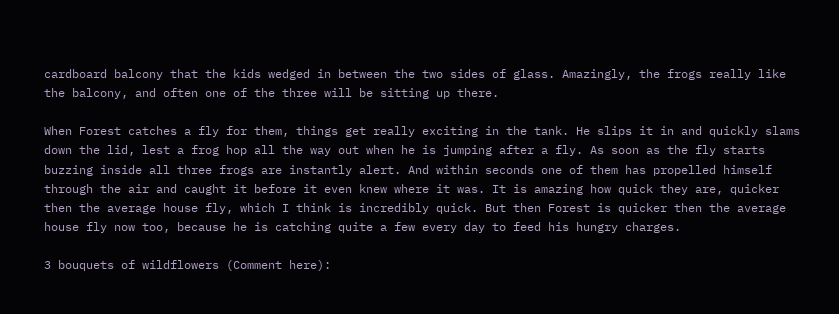cardboard balcony that the kids wedged in between the two sides of glass. Amazingly, the frogs really like the balcony, and often one of the three will be sitting up there.

When Forest catches a fly for them, things get really exciting in the tank. He slips it in and quickly slams down the lid, lest a frog hop all the way out when he is jumping after a fly. As soon as the fly starts buzzing inside all three frogs are instantly alert. And within seconds one of them has propelled himself through the air and caught it before it even knew where it was. It is amazing how quick they are, quicker then the average house fly, which I think is incredibly quick. But then Forest is quicker then the average house fly now too, because he is catching quite a few every day to feed his hungry charges.

3 bouquets of wildflowers (Comment here):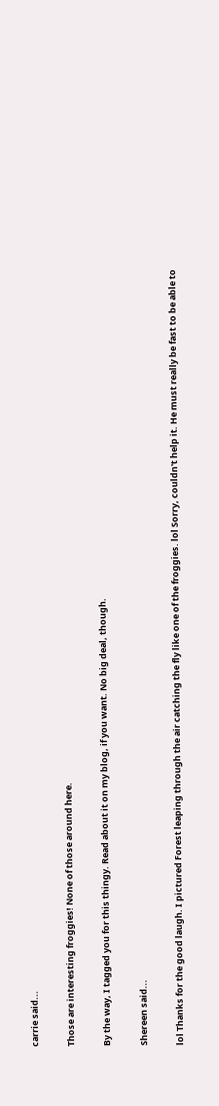carrie said...

Those are interesting froggies! None of those around here.

By the way, I tagged you for this thingy. Read about it on my blog, if you want. No big deal, though.

Shereen said...

lol Thanks for the good laugh. I pictured Forest leaping through the air catching the fly like one of the froggies. lol Sorry, couldn't help it. He must really be fast to be able to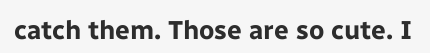catch them. Those are so cute. I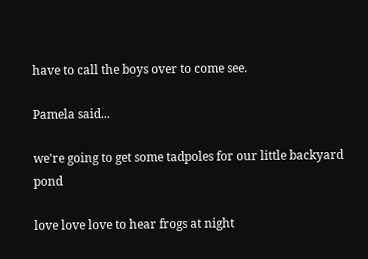have to call the boys over to come see.

Pamela said...

we're going to get some tadpoles for our little backyard pond

love love love to hear frogs at night